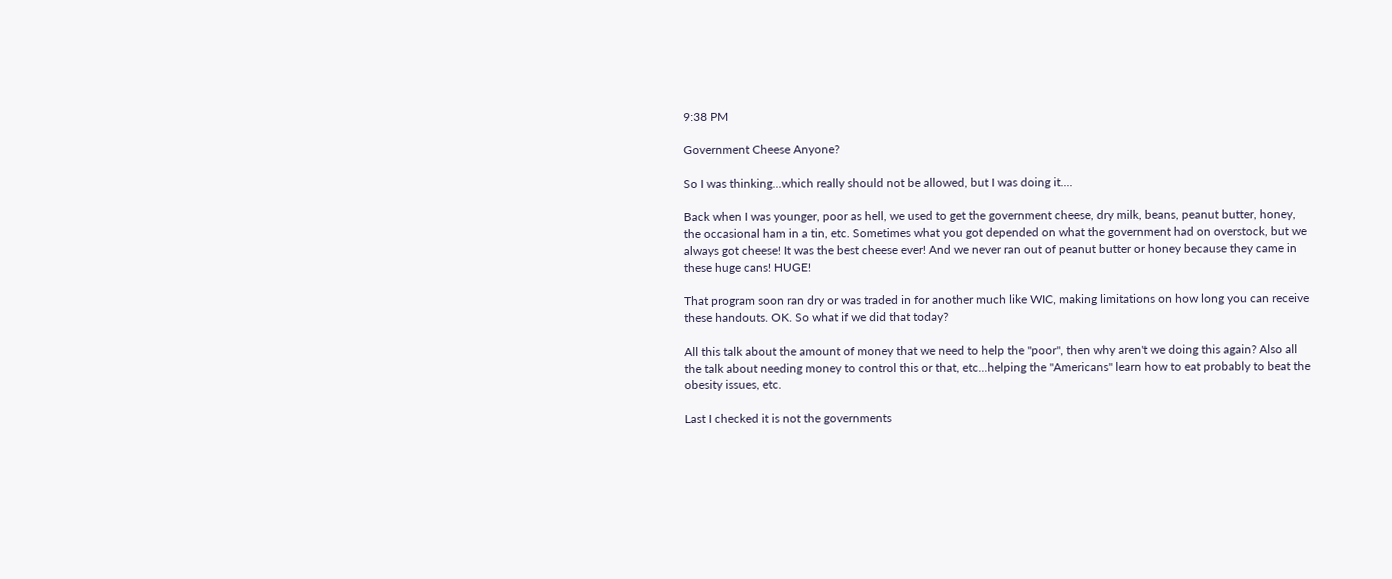9:38 PM

Government Cheese Anyone?

So I was thinking...which really should not be allowed, but I was doing it....

Back when I was younger, poor as hell, we used to get the government cheese, dry milk, beans, peanut butter, honey, the occasional ham in a tin, etc. Sometimes what you got depended on what the government had on overstock, but we always got cheese! It was the best cheese ever! And we never ran out of peanut butter or honey because they came in these huge cans! HUGE!

That program soon ran dry or was traded in for another much like WIC, making limitations on how long you can receive these handouts. OK. So what if we did that today?

All this talk about the amount of money that we need to help the "poor", then why aren't we doing this again? Also all the talk about needing money to control this or that, etc...helping the "Americans" learn how to eat probably to beat the obesity issues, etc.

Last I checked it is not the governments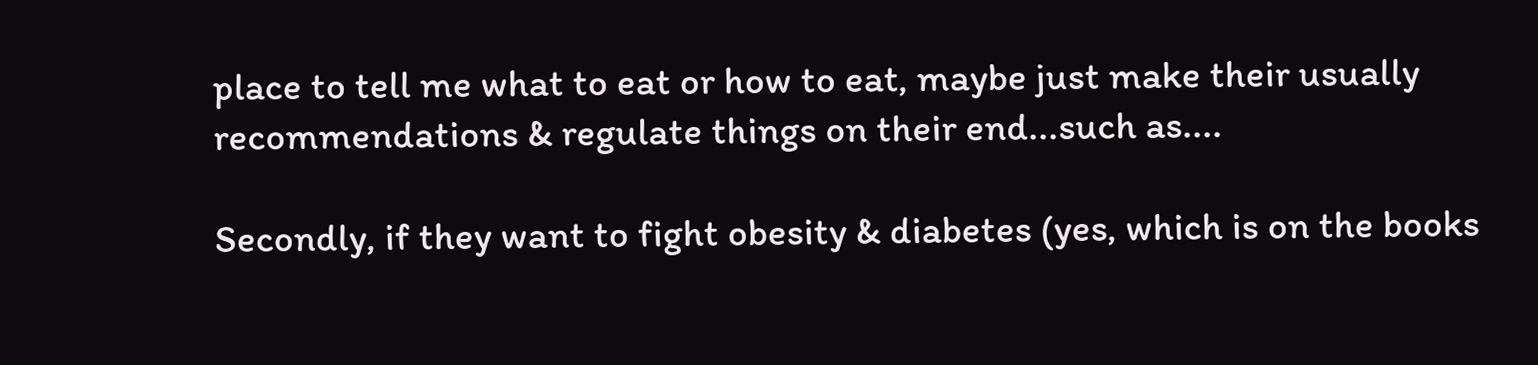place to tell me what to eat or how to eat, maybe just make their usually recommendations & regulate things on their end...such as....

Secondly, if they want to fight obesity & diabetes (yes, which is on the books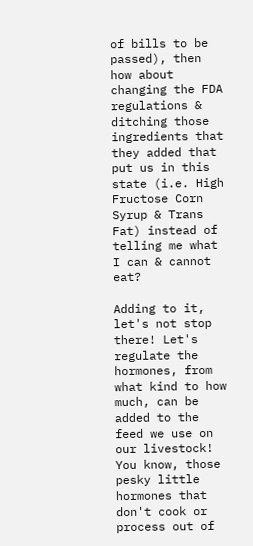of bills to be passed), then how about changing the FDA regulations & ditching those ingredients that they added that put us in this state (i.e. High Fructose Corn Syrup & Trans Fat) instead of telling me what I can & cannot eat?

Adding to it, let's not stop there! Let's regulate the hormones, from what kind to how much, can be added to the feed we use on our livestock! You know, those pesky little hormones that don't cook or process out of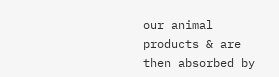our animal products & are then absorbed by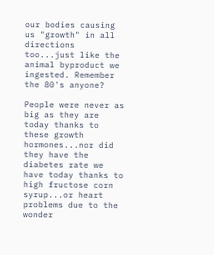our bodies causing us "growth" in all directions too...just like the animal byproduct we ingested. Remember the 80's anyone?

People were never as big as they are today thanks to these growth hormones...nor did they have the diabetes rate we have today thanks to high fructose corn syrup...or heart problems due to the wonder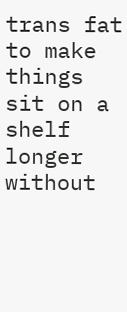trans fat to make things sit on a shelf longer without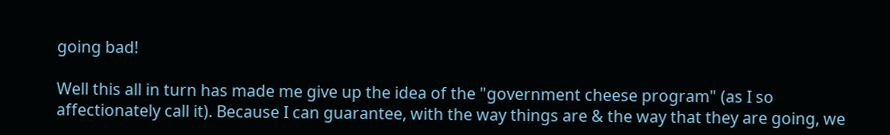going bad!

Well this all in turn has made me give up the idea of the "government cheese program" (as I so affectionately call it). Because I can guarantee, with the way things are & the way that they are going, we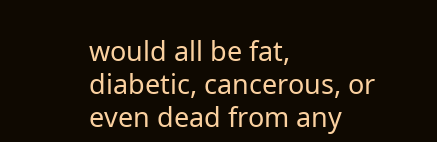would all be fat, diabetic, cancerous, or even dead from any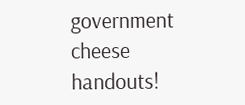government cheese handouts!